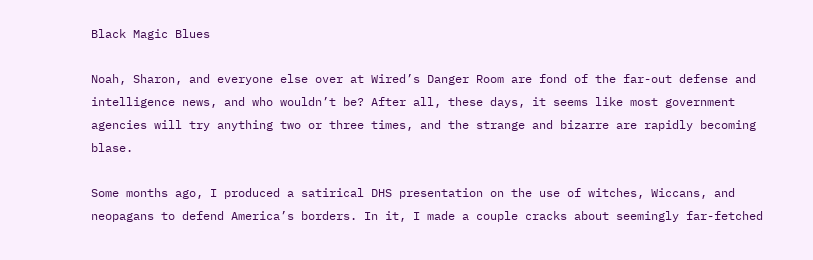Black Magic Blues

Noah, Sharon, and everyone else over at Wired’s Danger Room are fond of the far-out defense and intelligence news, and who wouldn’t be? After all, these days, it seems like most government agencies will try anything two or three times, and the strange and bizarre are rapidly becoming blase.

Some months ago, I produced a satirical DHS presentation on the use of witches, Wiccans, and neopagans to defend America’s borders. In it, I made a couple cracks about seemingly far-fetched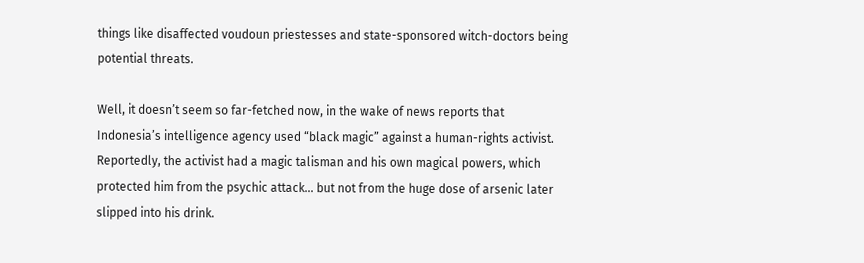things like disaffected voudoun priestesses and state-sponsored witch-doctors being potential threats.

Well, it doesn’t seem so far-fetched now, in the wake of news reports that Indonesia’s intelligence agency used “black magic” against a human-rights activist. Reportedly, the activist had a magic talisman and his own magical powers, which protected him from the psychic attack… but not from the huge dose of arsenic later slipped into his drink.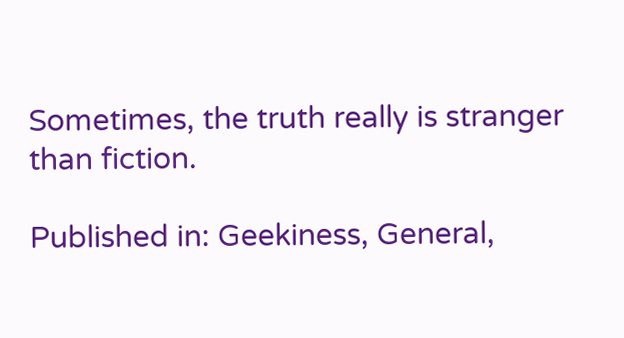Sometimes, the truth really is stranger than fiction.

Published in: Geekiness, General,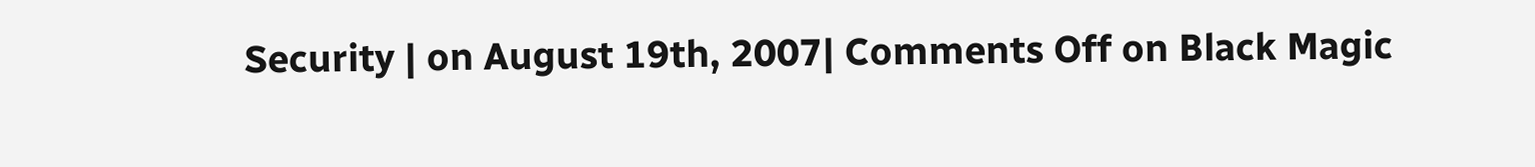Security | on August 19th, 2007| Comments Off on Black Magic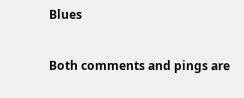Blues

Both comments and pings are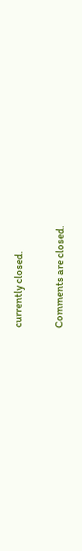currently closed.

Comments are closed.